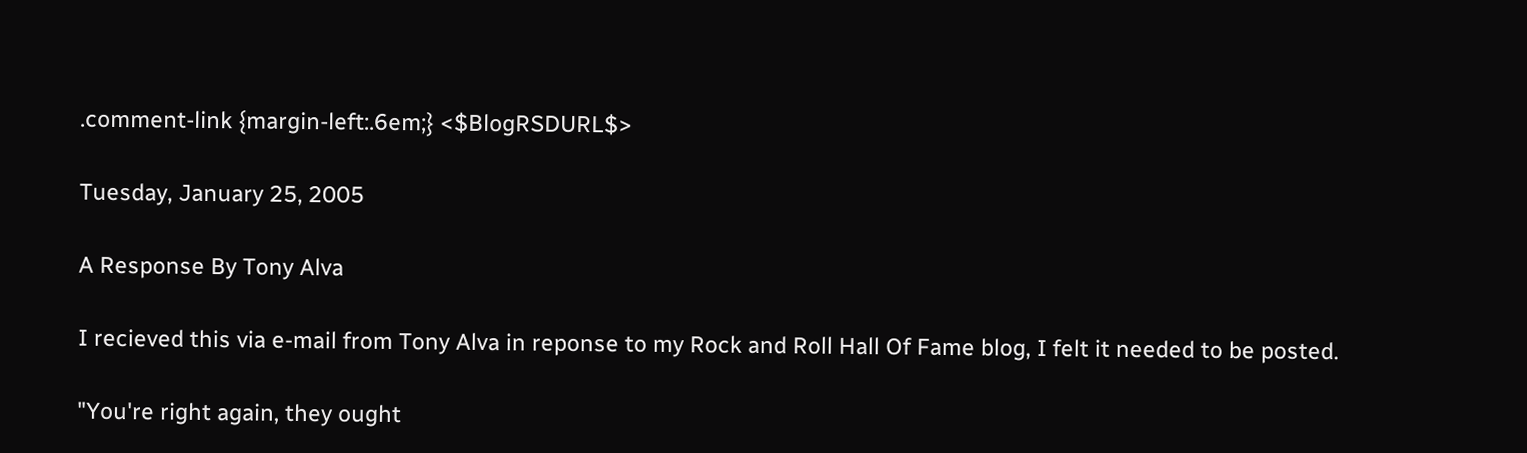.comment-link {margin-left:.6em;} <$BlogRSDURL$>

Tuesday, January 25, 2005

A Response By Tony Alva

I recieved this via e-mail from Tony Alva in reponse to my Rock and Roll Hall Of Fame blog, I felt it needed to be posted.

"You're right again, they ought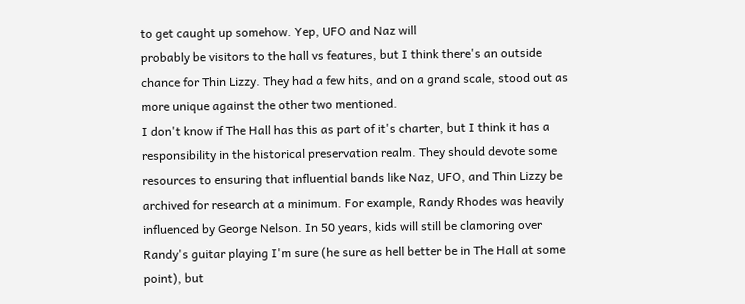to get caught up somehow. Yep, UFO and Naz will
probably be visitors to the hall vs features, but I think there's an outside
chance for Thin Lizzy. They had a few hits, and on a grand scale, stood out as
more unique against the other two mentioned.
I don't know if The Hall has this as part of it's charter, but I think it has a
responsibility in the historical preservation realm. They should devote some
resources to ensuring that influential bands like Naz, UFO, and Thin Lizzy be
archived for research at a minimum. For example, Randy Rhodes was heavily
influenced by George Nelson. In 50 years, kids will still be clamoring over
Randy's guitar playing I'm sure (he sure as hell better be in The Hall at some
point), but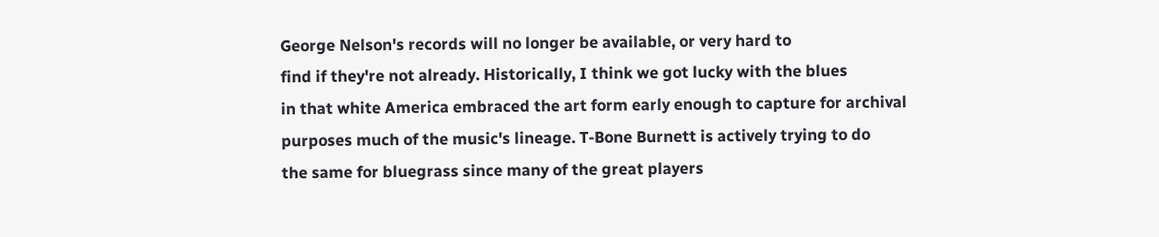George Nelson's records will no longer be available, or very hard to
find if they're not already. Historically, I think we got lucky with the blues
in that white America embraced the art form early enough to capture for archival
purposes much of the music's lineage. T-Bone Burnett is actively trying to do
the same for bluegrass since many of the great players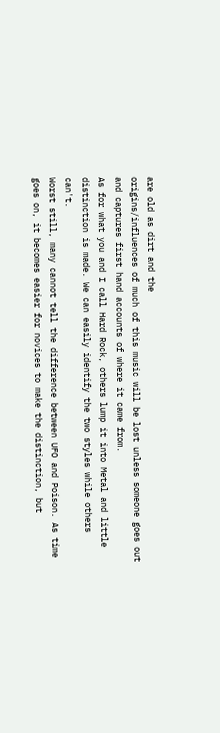are old as dirt and the
origins/influences of much of this music will be lost unless someone goes out
and captures first hand accounts of where it came from.
As for what you and I call Hard Rock, others lump it into Metal and little
distinction is made. We can easily identify the two styles while others can't.
Worst still, many cannot tell the difference between UFO and Poison. As time
goes on, it becomes easier for novices to make the distinction, but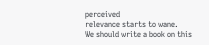perceived
relevance starts to wane.
We should write a book on this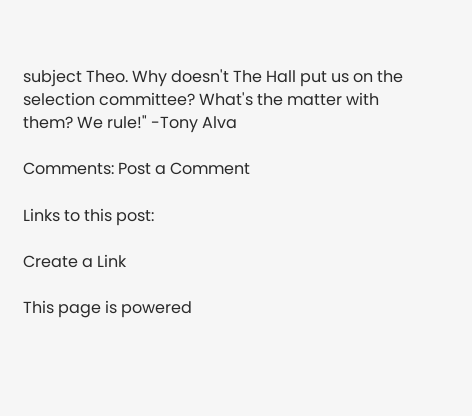subject Theo. Why doesn't The Hall put us on the
selection committee? What's the matter with them? We rule!" -Tony Alva

Comments: Post a Comment

Links to this post:

Create a Link

This page is powered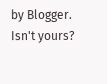by Blogger. Isn't yours?